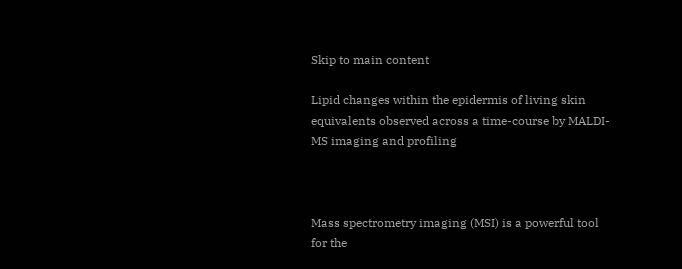Skip to main content

Lipid changes within the epidermis of living skin equivalents observed across a time-course by MALDI-MS imaging and profiling



Mass spectrometry imaging (MSI) is a powerful tool for the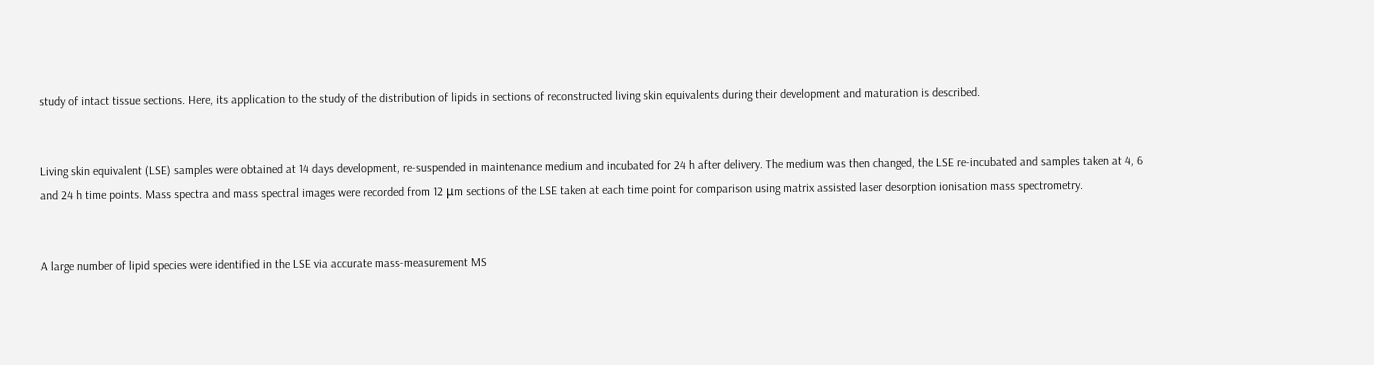study of intact tissue sections. Here, its application to the study of the distribution of lipids in sections of reconstructed living skin equivalents during their development and maturation is described.


Living skin equivalent (LSE) samples were obtained at 14 days development, re-suspended in maintenance medium and incubated for 24 h after delivery. The medium was then changed, the LSE re-incubated and samples taken at 4, 6 and 24 h time points. Mass spectra and mass spectral images were recorded from 12 μm sections of the LSE taken at each time point for comparison using matrix assisted laser desorption ionisation mass spectrometry.


A large number of lipid species were identified in the LSE via accurate mass-measurement MS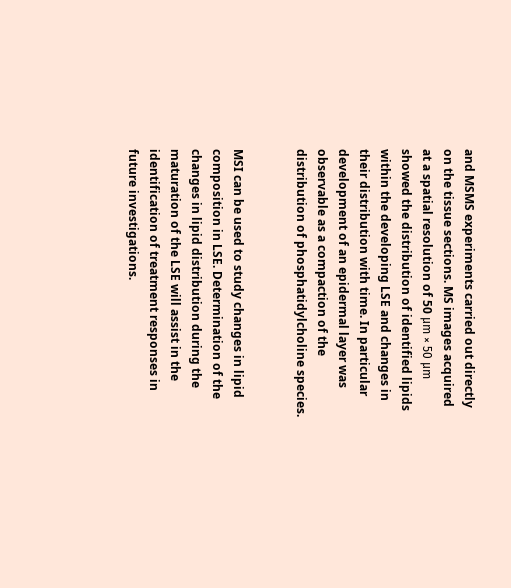and MSMS experiments carried out directly on the tissue sections. MS images acquired at a spatial resolution of 50 μm × 50 μm showed the distribution of identified lipids within the developing LSE and changes in their distribution with time. In particular development of an epidermal layer was observable as a compaction of the distribution of phosphatidylcholine species.


MSI can be used to study changes in lipid composition in LSE. Determination of the changes in lipid distribution during the maturation of the LSE will assist in the identification of treatment responses in future investigations.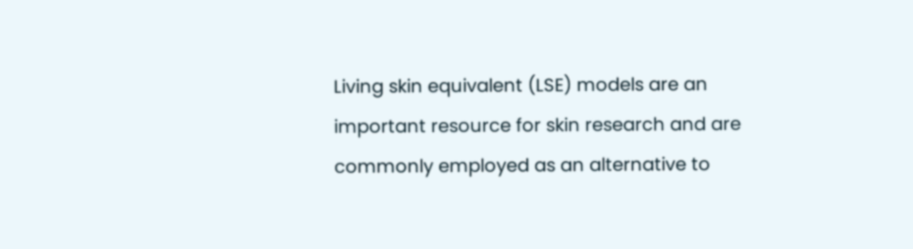Living skin equivalent (LSE) models are an important resource for skin research and are commonly employed as an alternative to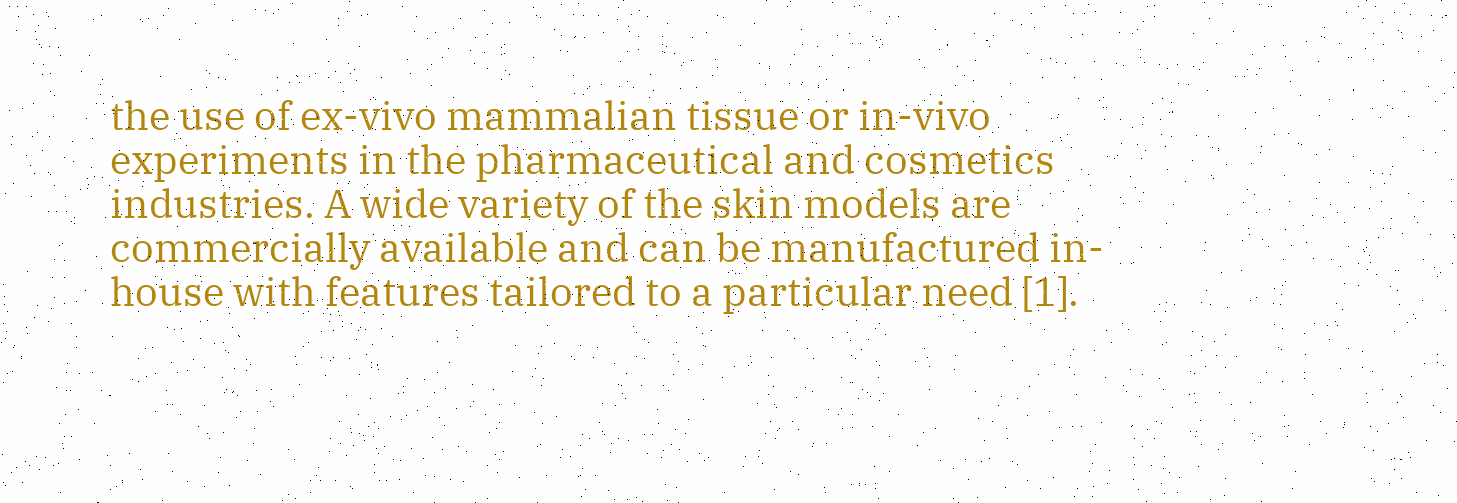the use of ex-vivo mammalian tissue or in-vivo experiments in the pharmaceutical and cosmetics industries. A wide variety of the skin models are commercially available and can be manufactured in-house with features tailored to a particular need [1].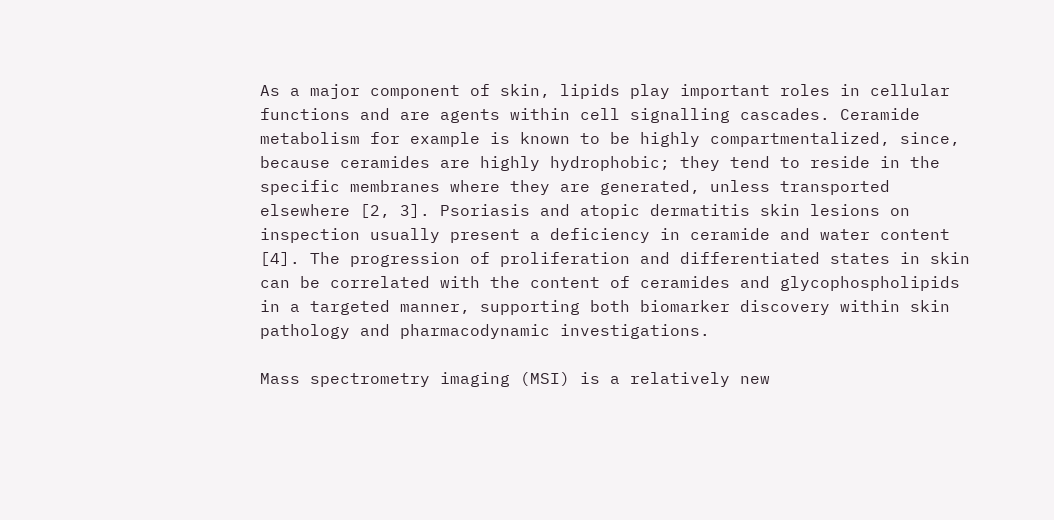As a major component of skin, lipids play important roles in cellular functions and are agents within cell signalling cascades. Ceramide metabolism for example is known to be highly compartmentalized, since, because ceramides are highly hydrophobic; they tend to reside in the specific membranes where they are generated, unless transported elsewhere [2, 3]. Psoriasis and atopic dermatitis skin lesions on inspection usually present a deficiency in ceramide and water content [4]. The progression of proliferation and differentiated states in skin can be correlated with the content of ceramides and glycophospholipids in a targeted manner, supporting both biomarker discovery within skin pathology and pharmacodynamic investigations.

Mass spectrometry imaging (MSI) is a relatively new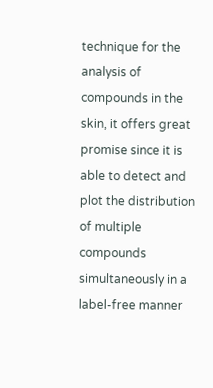technique for the analysis of compounds in the skin, it offers great promise since it is able to detect and plot the distribution of multiple compounds simultaneously in a label-free manner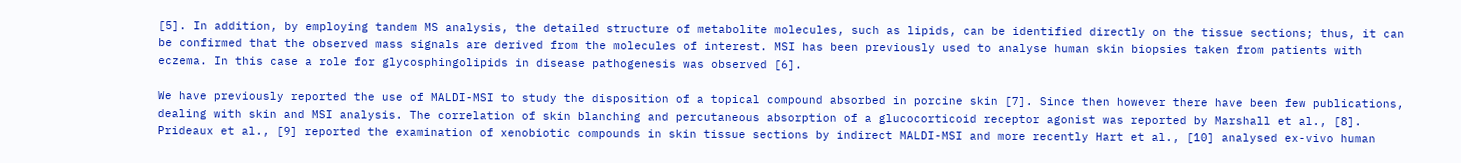[5]. In addition, by employing tandem MS analysis, the detailed structure of metabolite molecules, such as lipids, can be identified directly on the tissue sections; thus, it can be confirmed that the observed mass signals are derived from the molecules of interest. MSI has been previously used to analyse human skin biopsies taken from patients with eczema. In this case a role for glycosphingolipids in disease pathogenesis was observed [6].

We have previously reported the use of MALDI-MSI to study the disposition of a topical compound absorbed in porcine skin [7]. Since then however there have been few publications, dealing with skin and MSI analysis. The correlation of skin blanching and percutaneous absorption of a glucocorticoid receptor agonist was reported by Marshall et al., [8]. Prideaux et al., [9] reported the examination of xenobiotic compounds in skin tissue sections by indirect MALDI-MSI and more recently Hart et al., [10] analysed ex-vivo human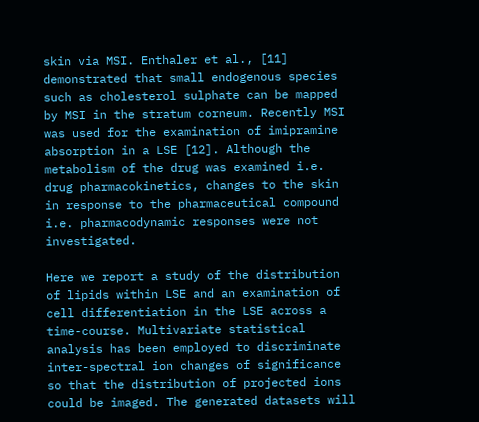skin via MSI. Enthaler et al., [11] demonstrated that small endogenous species such as cholesterol sulphate can be mapped by MSI in the stratum corneum. Recently MSI was used for the examination of imipramine absorption in a LSE [12]. Although the metabolism of the drug was examined i.e. drug pharmacokinetics, changes to the skin in response to the pharmaceutical compound i.e. pharmacodynamic responses were not investigated.

Here we report a study of the distribution of lipids within LSE and an examination of cell differentiation in the LSE across a time-course. Multivariate statistical analysis has been employed to discriminate inter-spectral ion changes of significance so that the distribution of projected ions could be imaged. The generated datasets will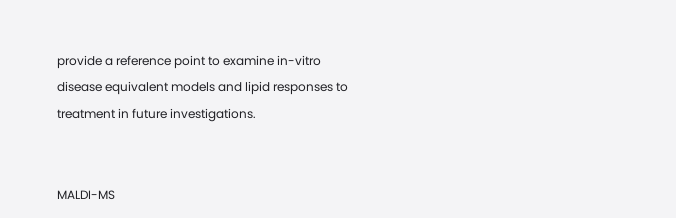provide a reference point to examine in-vitro disease equivalent models and lipid responses to treatment in future investigations.


MALDI-MS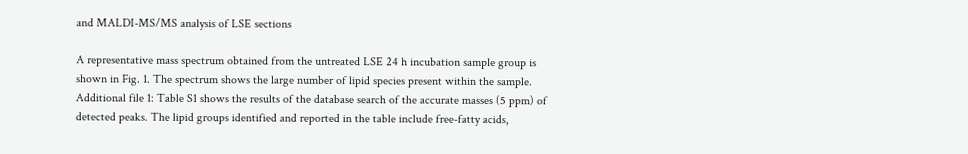and MALDI-MS/MS analysis of LSE sections

A representative mass spectrum obtained from the untreated LSE 24 h incubation sample group is shown in Fig. 1. The spectrum shows the large number of lipid species present within the sample. Additional file 1: Table S1 shows the results of the database search of the accurate masses (5 ppm) of detected peaks. The lipid groups identified and reported in the table include free-fatty acids,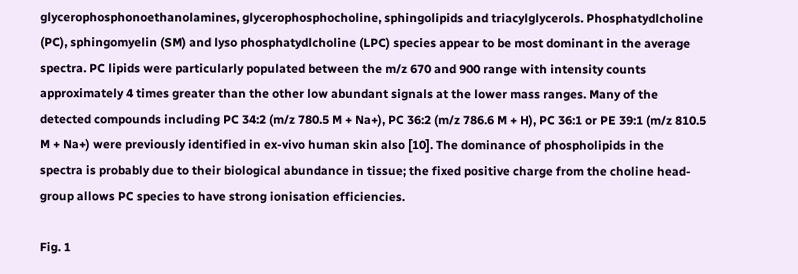glycerophosphonoethanolamines, glycerophosphocholine, sphingolipids and triacylglycerols. Phosphatydlcholine (PC), sphingomyelin (SM) and lyso phosphatydlcholine (LPC) species appear to be most dominant in the average spectra. PC lipids were particularly populated between the m/z 670 and 900 range with intensity counts approximately 4 times greater than the other low abundant signals at the lower mass ranges. Many of the detected compounds including PC 34:2 (m/z 780.5 M + Na+), PC 36:2 (m/z 786.6 M + H), PC 36:1 or PE 39:1 (m/z 810.5 M + Na+) were previously identified in ex-vivo human skin also [10]. The dominance of phospholipids in the spectra is probably due to their biological abundance in tissue; the fixed positive charge from the choline head-group allows PC species to have strong ionisation efficiencies.

Fig. 1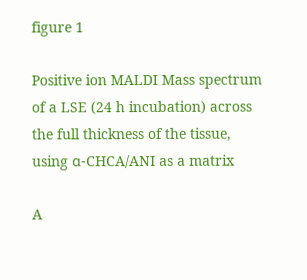figure 1

Positive ion MALDI Mass spectrum of a LSE (24 h incubation) across the full thickness of the tissue, using α-CHCA/ANI as a matrix

A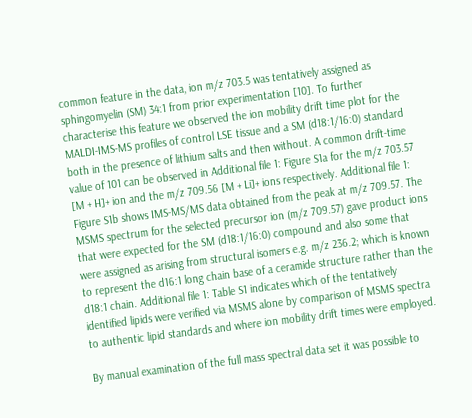common feature in the data, ion m/z 703.5 was tentatively assigned as sphingomyelin (SM) 34:1 from prior experimentation [10]. To further characterise this feature we observed the ion mobility drift time plot for the MALDI-IMS-MS profiles of control LSE tissue and a SM (d18:1/16:0) standard both in the presence of lithium salts and then without. A common drift-time value of 101 can be observed in Additional file 1: Figure S1a for the m/z 703.57 [M + H]+ ion and the m/z 709.56 [M + Li]+ ions respectively. Additional file 1: Figure S1b shows IMS-MS/MS data obtained from the peak at m/z 709.57. The MSMS spectrum for the selected precursor ion (m/z 709.57) gave product ions that were expected for the SM (d18:1/16:0) compound and also some that were assigned as arising from structural isomers e.g. m/z 236.2; which is known to represent the d16:1 long chain base of a ceramide structure rather than the d18:1 chain. Additional file 1: Table S1 indicates which of the tentatively identified lipids were verified via MSMS alone by comparison of MSMS spectra to authentic lipid standards and where ion mobility drift times were employed.

By manual examination of the full mass spectral data set it was possible to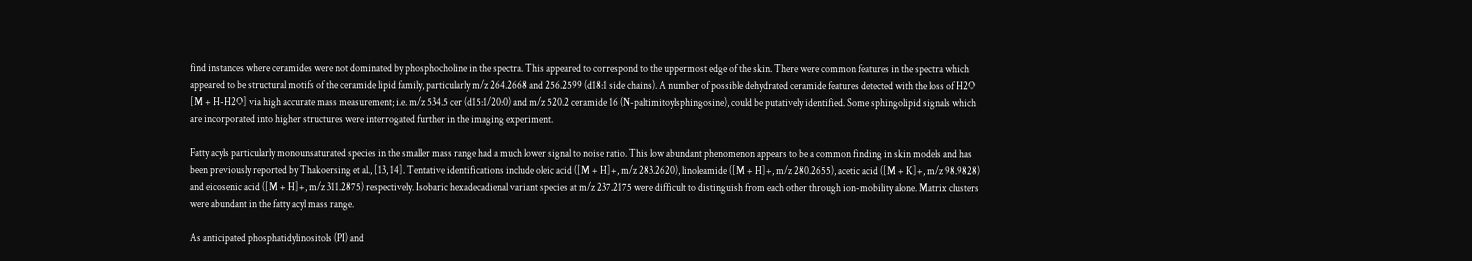find instances where ceramides were not dominated by phosphocholine in the spectra. This appeared to correspond to the uppermost edge of the skin. There were common features in the spectra which appeared to be structural motifs of the ceramide lipid family, particularly m/z 264.2668 and 256.2599 (d18:1 side chains). A number of possible dehydrated ceramide features detected with the loss of H2O [M + H-H2O] via high accurate mass measurement; i.e. m/z 534.5 cer (d15:1/20:0) and m/z 520.2 ceramide 16 (N-paltimitoylsphingosine), could be putatively identified. Some sphingolipid signals which are incorporated into higher structures were interrogated further in the imaging experiment.

Fatty acyls particularly monounsaturated species in the smaller mass range had a much lower signal to noise ratio. This low abundant phenomenon appears to be a common finding in skin models and has been previously reported by Thakoersing et al., [13, 14]. Tentative identifications include oleic acid ([M + H]+, m/z 283.2620), linoleamide ([M + H]+, m/z 280.2655), acetic acid ([M + K]+, m/z 98.9828) and eicosenic acid ([M + H]+, m/z 311.2875) respectively. Isobaric hexadecadienal variant species at m/z 237.2175 were difficult to distinguish from each other through ion-mobility alone. Matrix clusters were abundant in the fatty acyl mass range.

As anticipated phosphatidylinositols (PI) and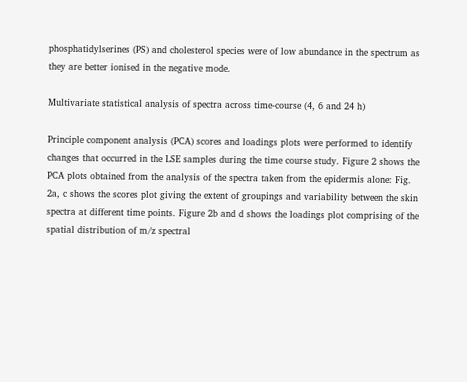phosphatidylserines (PS) and cholesterol species were of low abundance in the spectrum as they are better ionised in the negative mode.

Multivariate statistical analysis of spectra across time-course (4, 6 and 24 h)

Principle component analysis (PCA) scores and loadings plots were performed to identify changes that occurred in the LSE samples during the time course study. Figure 2 shows the PCA plots obtained from the analysis of the spectra taken from the epidermis alone: Fig. 2a, c shows the scores plot giving the extent of groupings and variability between the skin spectra at different time points. Figure 2b and d shows the loadings plot comprising of the spatial distribution of m/z spectral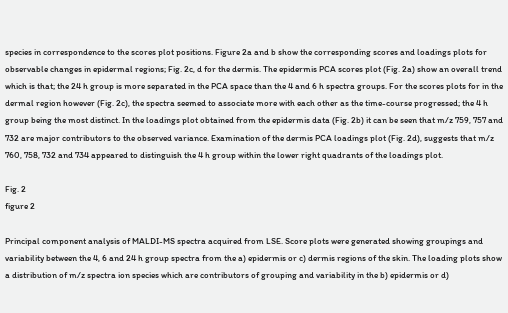species in correspondence to the scores plot positions. Figure 2a and b show the corresponding scores and loadings plots for observable changes in epidermal regions; Fig. 2c, d for the dermis. The epidermis PCA scores plot (Fig. 2a) show an overall trend which is that; the 24 h group is more separated in the PCA space than the 4 and 6 h spectra groups. For the scores plots for in the dermal region however (Fig. 2c), the spectra seemed to associate more with each other as the time-course progressed; the 4 h group being the most distinct. In the loadings plot obtained from the epidermis data (Fig. 2b) it can be seen that m/z 759, 757 and 732 are major contributors to the observed variance. Examination of the dermis PCA loadings plot (Fig. 2d), suggests that m/z 760, 758, 732 and 734 appeared to distinguish the 4 h group within the lower right quadrants of the loadings plot.

Fig. 2
figure 2

Principal component analysis of MALDI-MS spectra acquired from LSE. Score plots were generated showing groupings and variability between the 4, 6 and 24 h group spectra from the a) epidermis or c) dermis regions of the skin. The loading plots show a distribution of m/z spectra ion species which are contributors of grouping and variability in the b) epidermis or d)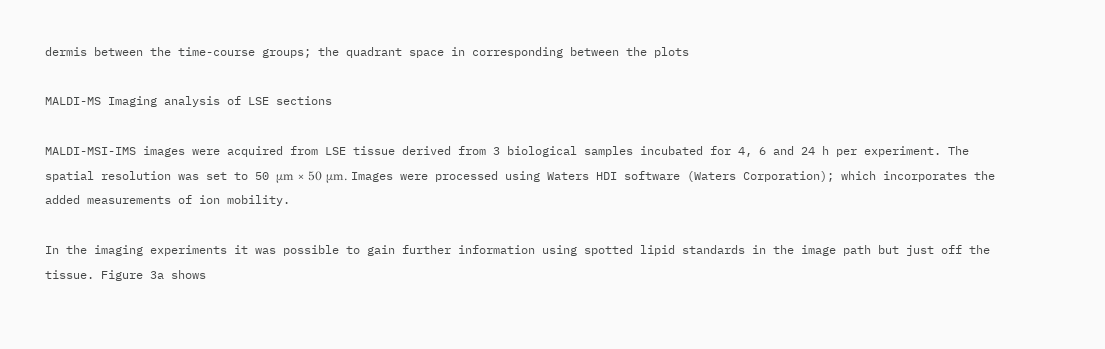dermis between the time-course groups; the quadrant space in corresponding between the plots

MALDI-MS Imaging analysis of LSE sections

MALDI-MSI-IMS images were acquired from LSE tissue derived from 3 biological samples incubated for 4, 6 and 24 h per experiment. The spatial resolution was set to 50 μm × 50 μm. Images were processed using Waters HDI software (Waters Corporation); which incorporates the added measurements of ion mobility.

In the imaging experiments it was possible to gain further information using spotted lipid standards in the image path but just off the tissue. Figure 3a shows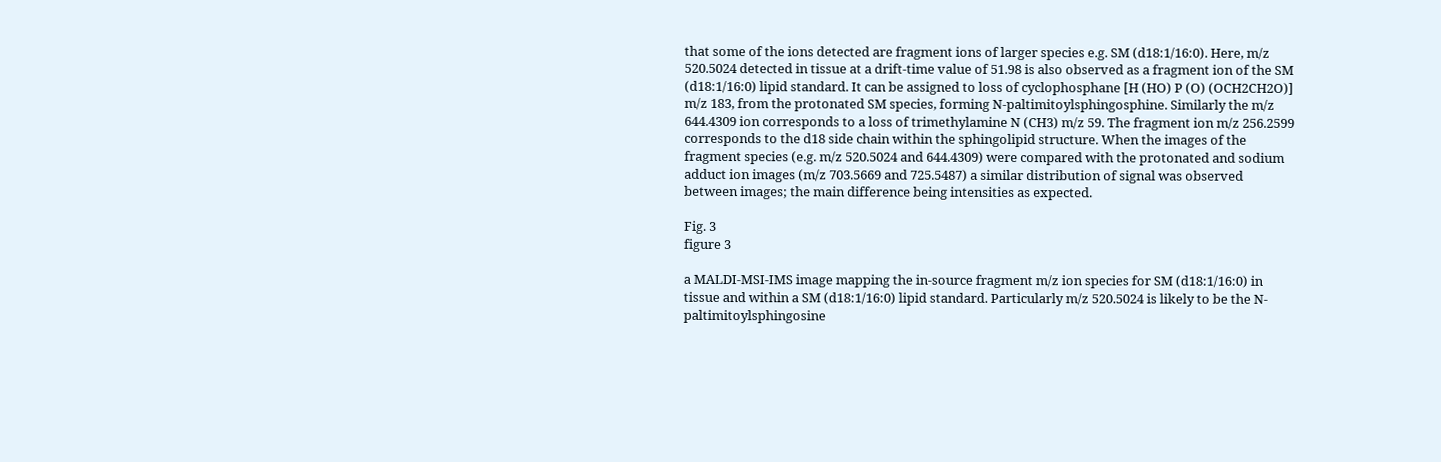that some of the ions detected are fragment ions of larger species e.g. SM (d18:1/16:0). Here, m/z 520.5024 detected in tissue at a drift-time value of 51.98 is also observed as a fragment ion of the SM (d18:1/16:0) lipid standard. It can be assigned to loss of cyclophosphane [H (HO) P (O) (OCH2CH2O)] m/z 183, from the protonated SM species, forming N-paltimitoylsphingosphine. Similarly the m/z 644.4309 ion corresponds to a loss of trimethylamine N (CH3) m/z 59. The fragment ion m/z 256.2599 corresponds to the d18 side chain within the sphingolipid structure. When the images of the fragment species (e.g. m/z 520.5024 and 644.4309) were compared with the protonated and sodium adduct ion images (m/z 703.5669 and 725.5487) a similar distribution of signal was observed between images; the main difference being intensities as expected.

Fig. 3
figure 3

a MALDI-MSI-IMS image mapping the in-source fragment m/z ion species for SM (d18:1/16:0) in tissue and within a SM (d18:1/16:0) lipid standard. Particularly m/z 520.5024 is likely to be the N-paltimitoylsphingosine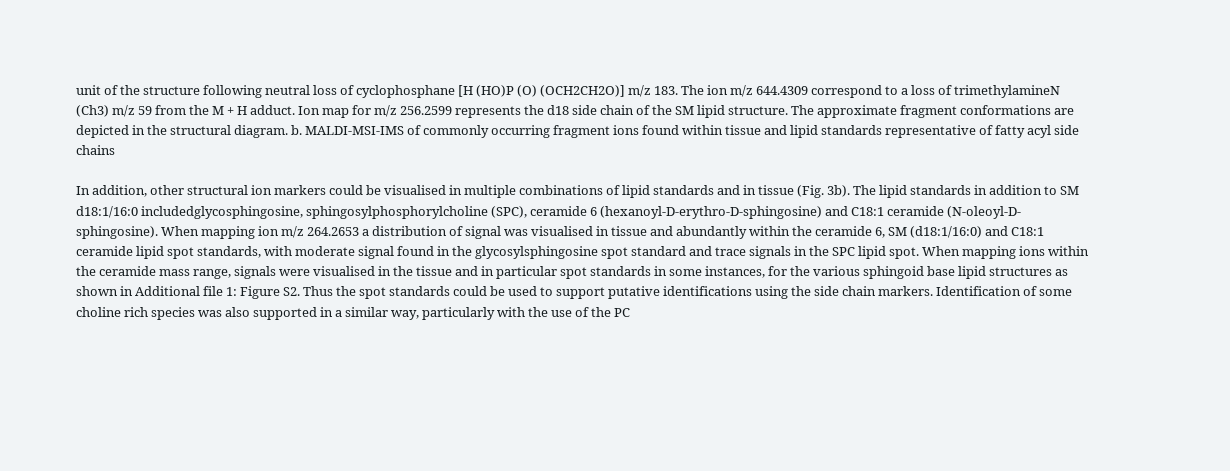unit of the structure following neutral loss of cyclophosphane [H (HO)P (O) (OCH2CH2O)] m/z 183. The ion m/z 644.4309 correspond to a loss of trimethylamineN (Ch3) m/z 59 from the M + H adduct. Ion map for m/z 256.2599 represents the d18 side chain of the SM lipid structure. The approximate fragment conformations are depicted in the structural diagram. b. MALDI-MSI-IMS of commonly occurring fragment ions found within tissue and lipid standards representative of fatty acyl side chains

In addition, other structural ion markers could be visualised in multiple combinations of lipid standards and in tissue (Fig. 3b). The lipid standards in addition to SM d18:1/16:0 includedglycosphingosine, sphingosylphosphorylcholine (SPC), ceramide 6 (hexanoyl-D-erythro-D-sphingosine) and C18:1 ceramide (N-oleoyl-D-sphingosine). When mapping ion m/z 264.2653 a distribution of signal was visualised in tissue and abundantly within the ceramide 6, SM (d18:1/16:0) and C18:1 ceramide lipid spot standards, with moderate signal found in the glycosylsphingosine spot standard and trace signals in the SPC lipid spot. When mapping ions within the ceramide mass range, signals were visualised in the tissue and in particular spot standards in some instances, for the various sphingoid base lipid structures as shown in Additional file 1: Figure S2. Thus the spot standards could be used to support putative identifications using the side chain markers. Identification of some choline rich species was also supported in a similar way, particularly with the use of the PC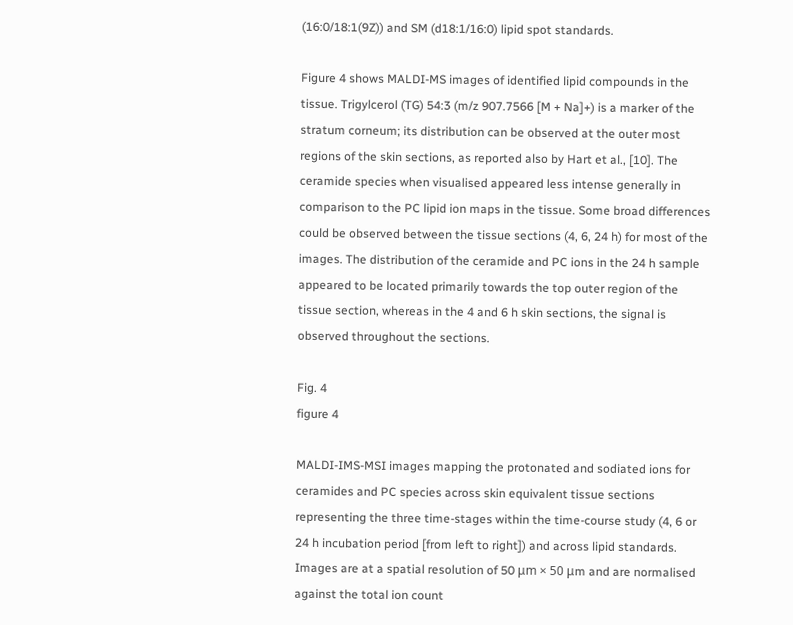(16:0/18:1(9Z)) and SM (d18:1/16:0) lipid spot standards.

Figure 4 shows MALDI-MS images of identified lipid compounds in the tissue. Trigylcerol (TG) 54:3 (m/z 907.7566 [M + Na]+) is a marker of the stratum corneum; its distribution can be observed at the outer most regions of the skin sections, as reported also by Hart et al., [10]. The ceramide species when visualised appeared less intense generally in comparison to the PC lipid ion maps in the tissue. Some broad differences could be observed between the tissue sections (4, 6, 24 h) for most of the images. The distribution of the ceramide and PC ions in the 24 h sample appeared to be located primarily towards the top outer region of the tissue section, whereas in the 4 and 6 h skin sections, the signal is observed throughout the sections.

Fig. 4
figure 4

MALDI-IMS-MSI images mapping the protonated and sodiated ions for ceramides and PC species across skin equivalent tissue sections representing the three time-stages within the time-course study (4, 6 or 24 h incubation period [from left to right]) and across lipid standards. Images are at a spatial resolution of 50 μm × 50 μm and are normalised against the total ion count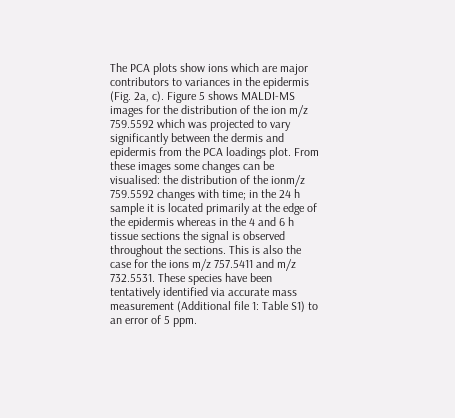The PCA plots show ions which are major contributors to variances in the epidermis (Fig. 2a, c). Figure 5 shows MALDI-MS images for the distribution of the ion m/z 759.5592 which was projected to vary significantly between the dermis and epidermis from the PCA loadings plot. From these images some changes can be visualised: the distribution of the ionm/z 759.5592 changes with time; in the 24 h sample it is located primarily at the edge of the epidermis whereas in the 4 and 6 h tissue sections the signal is observed throughout the sections. This is also the case for the ions m/z 757.5411 and m/z 732.5531. These species have been tentatively identified via accurate mass measurement (Additional file 1: Table S1) to an error of 5 ppm.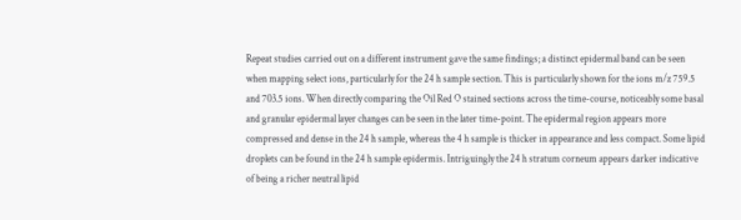Repeat studies carried out on a different instrument gave the same findings; a distinct epidermal band can be seen when mapping select ions, particularly for the 24 h sample section. This is particularly shown for the ions m/z 759.5 and 703.5 ions. When directly comparing the Oil Red O stained sections across the time-course, noticeably some basal and granular epidermal layer changes can be seen in the later time-point. The epidermal region appears more compressed and dense in the 24 h sample, whereas the 4 h sample is thicker in appearance and less compact. Some lipid droplets can be found in the 24 h sample epidermis. Intriguingly the 24 h stratum corneum appears darker indicative of being a richer neutral lipid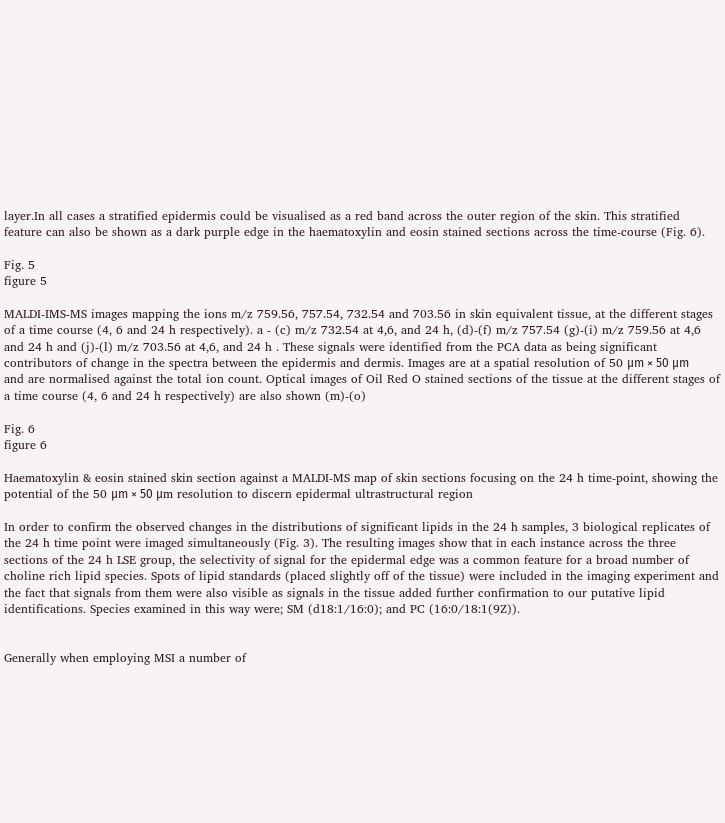layer.In all cases a stratified epidermis could be visualised as a red band across the outer region of the skin. This stratified feature can also be shown as a dark purple edge in the haematoxylin and eosin stained sections across the time-course (Fig. 6).

Fig. 5
figure 5

MALDI-IMS-MS images mapping the ions m/z 759.56, 757.54, 732.54 and 703.56 in skin equivalent tissue, at the different stages of a time course (4, 6 and 24 h respectively). a - (c) m/z 732.54 at 4,6, and 24 h, (d)-(f) m/z 757.54 (g)-(i) m/z 759.56 at 4,6 and 24 h and (j)-(l) m/z 703.56 at 4,6, and 24 h . These signals were identified from the PCA data as being significant contributors of change in the spectra between the epidermis and dermis. Images are at a spatial resolution of 50 μm × 50 μm and are normalised against the total ion count. Optical images of Oil Red O stained sections of the tissue at the different stages of a time course (4, 6 and 24 h respectively) are also shown (m)-(o)

Fig. 6
figure 6

Haematoxylin & eosin stained skin section against a MALDI-MS map of skin sections focusing on the 24 h time-point, showing the potential of the 50 μm × 50 μm resolution to discern epidermal ultrastructural region

In order to confirm the observed changes in the distributions of significant lipids in the 24 h samples, 3 biological replicates of the 24 h time point were imaged simultaneously (Fig. 3). The resulting images show that in each instance across the three sections of the 24 h LSE group, the selectivity of signal for the epidermal edge was a common feature for a broad number of choline rich lipid species. Spots of lipid standards (placed slightly off of the tissue) were included in the imaging experiment and the fact that signals from them were also visible as signals in the tissue added further confirmation to our putative lipid identifications. Species examined in this way were; SM (d18:1/16:0); and PC (16:0/18:1(9Z)).


Generally when employing MSI a number of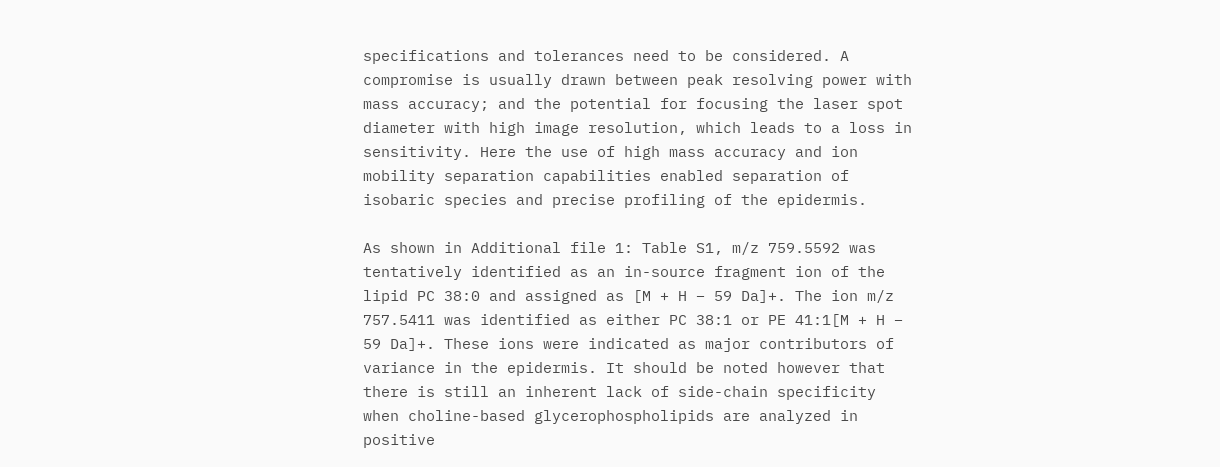specifications and tolerances need to be considered. A compromise is usually drawn between peak resolving power with mass accuracy; and the potential for focusing the laser spot diameter with high image resolution, which leads to a loss in sensitivity. Here the use of high mass accuracy and ion mobility separation capabilities enabled separation of isobaric species and precise profiling of the epidermis.

As shown in Additional file 1: Table S1, m/z 759.5592 was tentatively identified as an in-source fragment ion of the lipid PC 38:0 and assigned as [M + H – 59 Da]+. The ion m/z 757.5411 was identified as either PC 38:1 or PE 41:1[M + H – 59 Da]+. These ions were indicated as major contributors of variance in the epidermis. It should be noted however that there is still an inherent lack of side-chain specificity when choline-based glycerophospholipids are analyzed in positive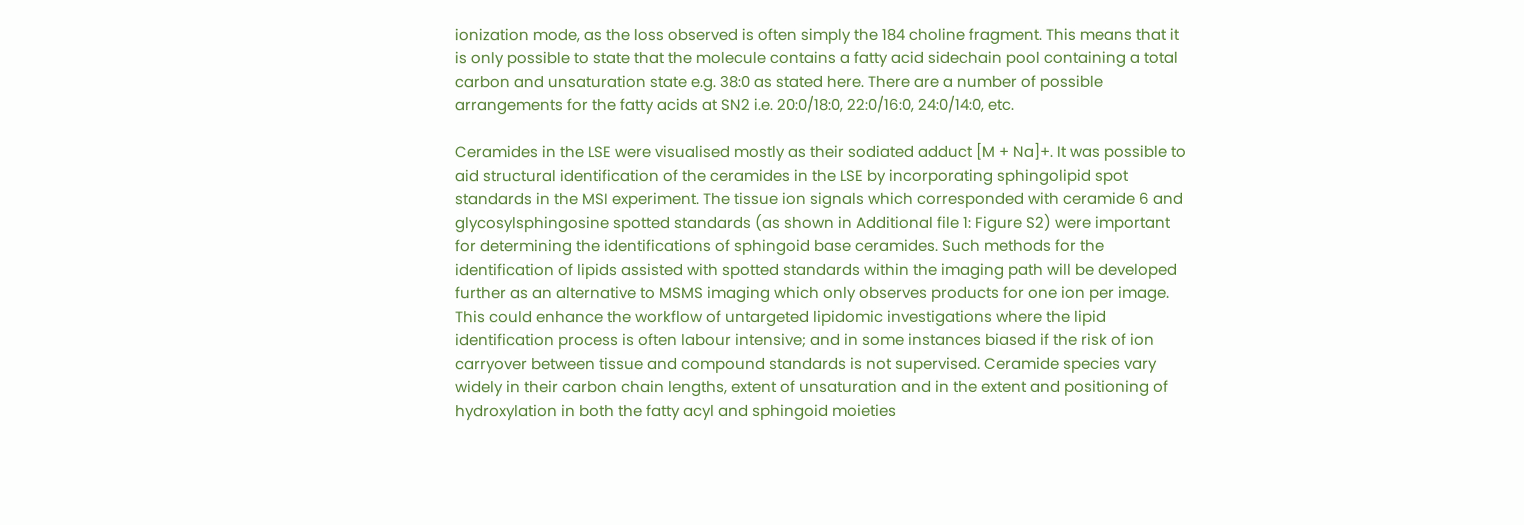ionization mode, as the loss observed is often simply the 184 choline fragment. This means that it is only possible to state that the molecule contains a fatty acid sidechain pool containing a total carbon and unsaturation state e.g. 38:0 as stated here. There are a number of possible arrangements for the fatty acids at SN2 i.e. 20:0/18:0, 22:0/16:0, 24:0/14:0, etc.

Ceramides in the LSE were visualised mostly as their sodiated adduct [M + Na]+. It was possible to aid structural identification of the ceramides in the LSE by incorporating sphingolipid spot standards in the MSI experiment. The tissue ion signals which corresponded with ceramide 6 and glycosylsphingosine spotted standards (as shown in Additional file 1: Figure S2) were important for determining the identifications of sphingoid base ceramides. Such methods for the identification of lipids assisted with spotted standards within the imaging path will be developed further as an alternative to MSMS imaging which only observes products for one ion per image. This could enhance the workflow of untargeted lipidomic investigations where the lipid identification process is often labour intensive; and in some instances biased if the risk of ion carryover between tissue and compound standards is not supervised. Ceramide species vary widely in their carbon chain lengths, extent of unsaturation and in the extent and positioning of hydroxylation in both the fatty acyl and sphingoid moieties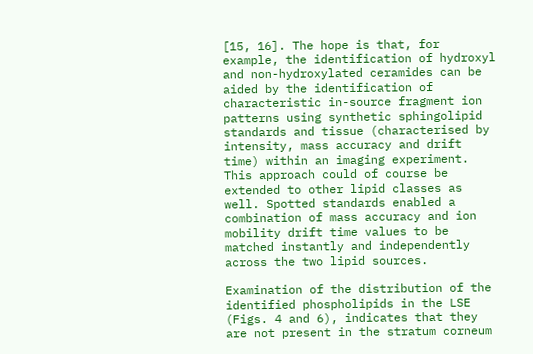[15, 16]. The hope is that, for example, the identification of hydroxyl and non-hydroxylated ceramides can be aided by the identification of characteristic in-source fragment ion patterns using synthetic sphingolipid standards and tissue (characterised by intensity, mass accuracy and drift time) within an imaging experiment. This approach could of course be extended to other lipid classes as well. Spotted standards enabled a combination of mass accuracy and ion mobility drift time values to be matched instantly and independently across the two lipid sources.

Examination of the distribution of the identified phospholipids in the LSE (Figs. 4 and 6), indicates that they are not present in the stratum corneum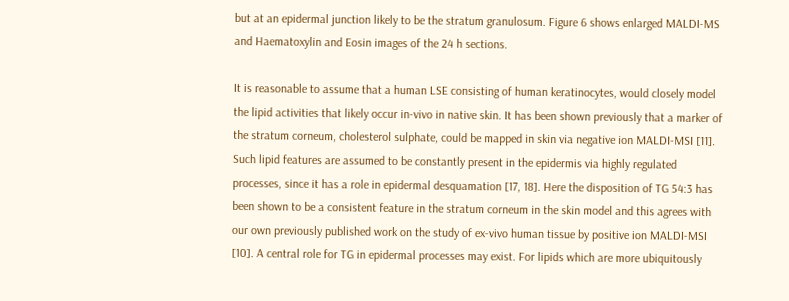but at an epidermal junction likely to be the stratum granulosum. Figure 6 shows enlarged MALDI-MS and Haematoxylin and Eosin images of the 24 h sections.

It is reasonable to assume that a human LSE consisting of human keratinocytes, would closely model the lipid activities that likely occur in-vivo in native skin. It has been shown previously that a marker of the stratum corneum, cholesterol sulphate, could be mapped in skin via negative ion MALDI-MSI [11]. Such lipid features are assumed to be constantly present in the epidermis via highly regulated processes, since it has a role in epidermal desquamation [17, 18]. Here the disposition of TG 54:3 has been shown to be a consistent feature in the stratum corneum in the skin model and this agrees with our own previously published work on the study of ex-vivo human tissue by positive ion MALDI-MSI [10]. A central role for TG in epidermal processes may exist. For lipids which are more ubiquitously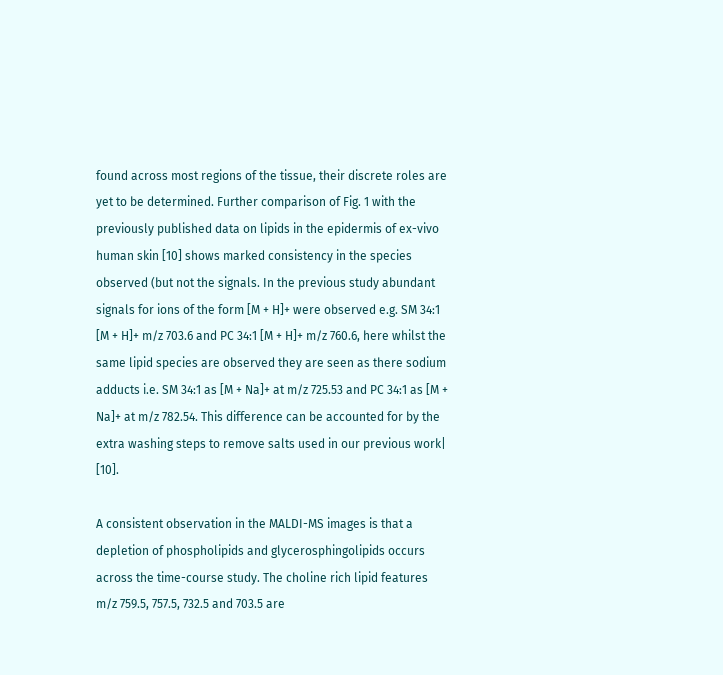found across most regions of the tissue, their discrete roles are yet to be determined. Further comparison of Fig. 1 with the previously published data on lipids in the epidermis of ex-vivo human skin [10] shows marked consistency in the species observed (but not the signals. In the previous study abundant signals for ions of the form [M + H]+ were observed e.g. SM 34:1 [M + H]+ m/z 703.6 and PC 34:1 [M + H]+ m/z 760.6, here whilst the same lipid species are observed they are seen as there sodium adducts i.e. SM 34:1 as [M + Na]+ at m/z 725.53 and PC 34:1 as [M + Na]+ at m/z 782.54. This difference can be accounted for by the extra washing steps to remove salts used in our previous work| [10].

A consistent observation in the MALDI-MS images is that a depletion of phospholipids and glycerosphingolipids occurs across the time-course study. The choline rich lipid features m/z 759.5, 757.5, 732.5 and 703.5 are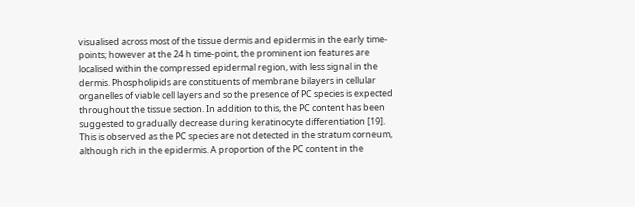visualised across most of the tissue dermis and epidermis in the early time-points; however at the 24 h time-point, the prominent ion features are localised within the compressed epidermal region, with less signal in the dermis. Phospholipids are constituents of membrane bilayers in cellular organelles of viable cell layers and so the presence of PC species is expected throughout the tissue section. In addition to this, the PC content has been suggested to gradually decrease during keratinocyte differentiation [19]. This is observed as the PC species are not detected in the stratum corneum, although rich in the epidermis. A proportion of the PC content in the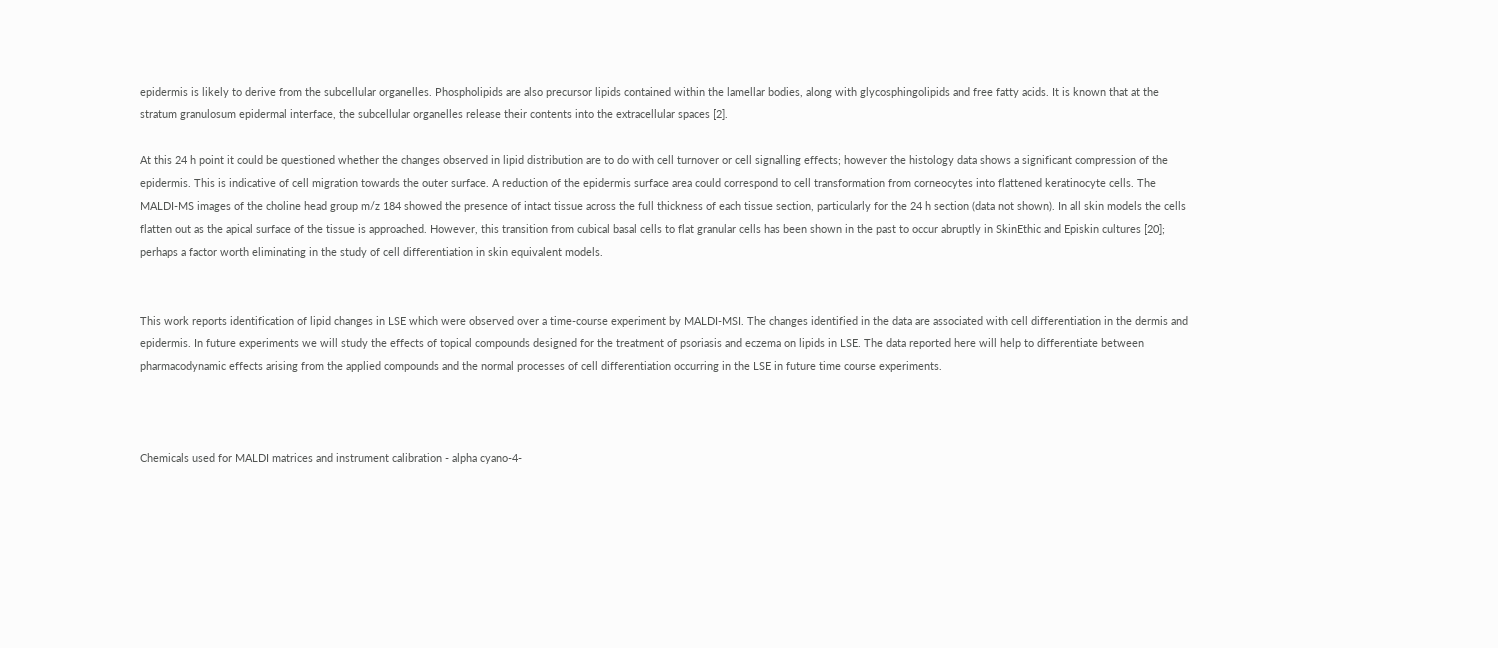epidermis is likely to derive from the subcellular organelles. Phospholipids are also precursor lipids contained within the lamellar bodies, along with glycosphingolipids and free fatty acids. It is known that at the stratum granulosum epidermal interface, the subcellular organelles release their contents into the extracellular spaces [2].

At this 24 h point it could be questioned whether the changes observed in lipid distribution are to do with cell turnover or cell signalling effects; however the histology data shows a significant compression of the epidermis. This is indicative of cell migration towards the outer surface. A reduction of the epidermis surface area could correspond to cell transformation from corneocytes into flattened keratinocyte cells. The MALDI-MS images of the choline head group m/z 184 showed the presence of intact tissue across the full thickness of each tissue section, particularly for the 24 h section (data not shown). In all skin models the cells flatten out as the apical surface of the tissue is approached. However, this transition from cubical basal cells to flat granular cells has been shown in the past to occur abruptly in SkinEthic and Episkin cultures [20]; perhaps a factor worth eliminating in the study of cell differentiation in skin equivalent models.


This work reports identification of lipid changes in LSE which were observed over a time-course experiment by MALDI-MSI. The changes identified in the data are associated with cell differentiation in the dermis and epidermis. In future experiments we will study the effects of topical compounds designed for the treatment of psoriasis and eczema on lipids in LSE. The data reported here will help to differentiate between pharmacodynamic effects arising from the applied compounds and the normal processes of cell differentiation occurring in the LSE in future time course experiments.



Chemicals used for MALDI matrices and instrument calibration - alpha cyano-4-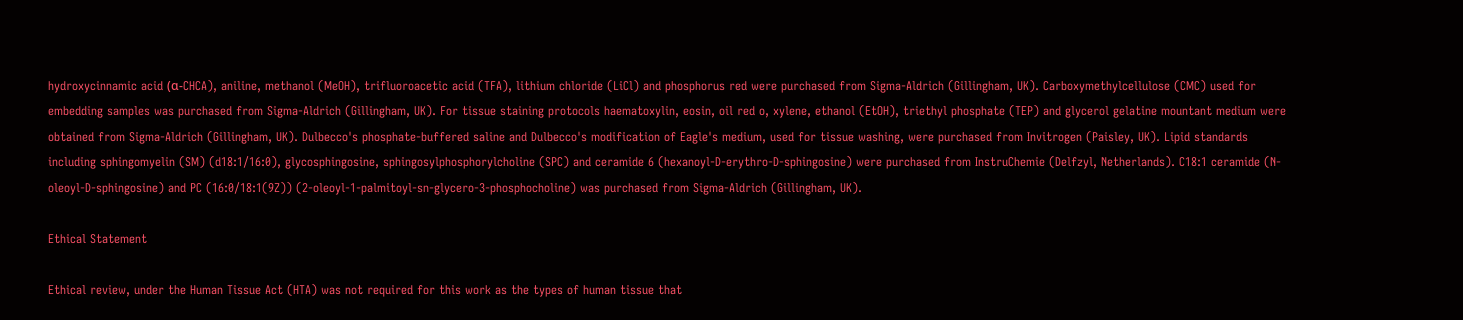hydroxycinnamic acid (α-CHCA), aniline, methanol (MeOH), trifluoroacetic acid (TFA), lithium chloride (LiCl) and phosphorus red were purchased from Sigma-Aldrich (Gillingham, UK). Carboxymethylcellulose (CMC) used for embedding samples was purchased from Sigma-Aldrich (Gillingham, UK). For tissue staining protocols haematoxylin, eosin, oil red o, xylene, ethanol (EtOH), triethyl phosphate (TEP) and glycerol gelatine mountant medium were obtained from Sigma-Aldrich (Gillingham, UK). Dulbecco's phosphate-buffered saline and Dulbecco's modification of Eagle's medium, used for tissue washing, were purchased from Invitrogen (Paisley, UK). Lipid standards including sphingomyelin (SM) (d18:1/16:0), glycosphingosine, sphingosylphosphorylcholine (SPC) and ceramide 6 (hexanoyl-D-erythro-D-sphingosine) were purchased from InstruChemie (Delfzyl, Netherlands). C18:1 ceramide (N-oleoyl-D-sphingosine) and PC (16:0/18:1(9Z)) (2-oleoyl-1-palmitoyl-sn-glycero-3-phosphocholine) was purchased from Sigma-Aldrich (Gillingham, UK).

Ethical Statement

Ethical review, under the Human Tissue Act (HTA) was not required for this work as the types of human tissue that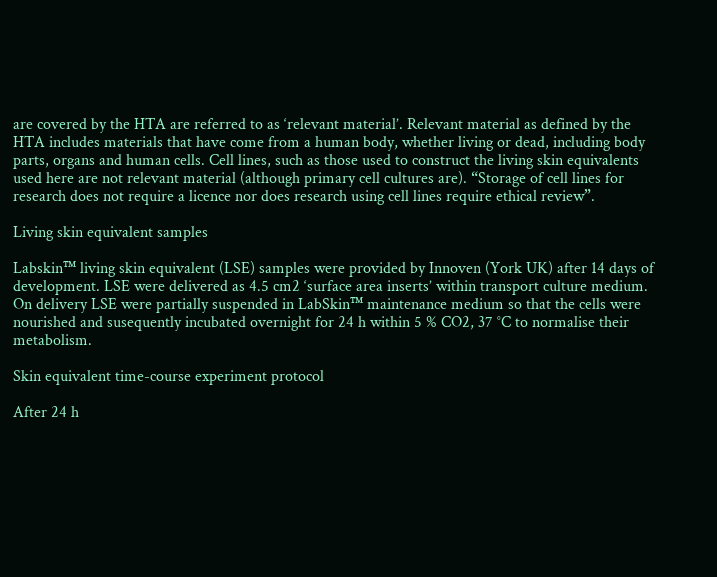are covered by the HTA are referred to as ‘relevant material’. Relevant material as defined by the HTA includes materials that have come from a human body, whether living or dead, including body parts, organs and human cells. Cell lines, such as those used to construct the living skin equivalents used here are not relevant material (although primary cell cultures are). “Storage of cell lines for research does not require a licence nor does research using cell lines require ethical review”.

Living skin equivalent samples

Labskin™ living skin equivalent (LSE) samples were provided by Innoven (York UK) after 14 days of development. LSE were delivered as 4.5 cm2 ‘surface area inserts’ within transport culture medium. On delivery LSE were partially suspended in LabSkin™ maintenance medium so that the cells were nourished and susequently incubated overnight for 24 h within 5 % CO2, 37 °C to normalise their metabolism.

Skin equivalent time-course experiment protocol

After 24 h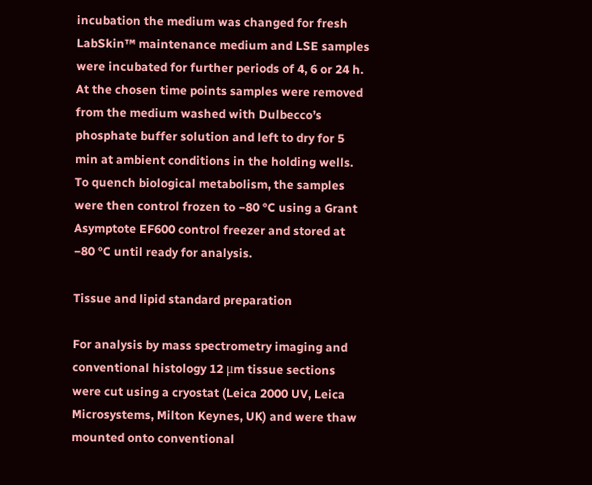incubation the medium was changed for fresh LabSkin™ maintenance medium and LSE samples were incubated for further periods of 4, 6 or 24 h. At the chosen time points samples were removed from the medium washed with Dulbecco’s phosphate buffer solution and left to dry for 5 min at ambient conditions in the holding wells. To quench biological metabolism, the samples were then control frozen to −80 °C using a Grant Asymptote EF600 control freezer and stored at −80 °C until ready for analysis.

Tissue and lipid standard preparation

For analysis by mass spectrometry imaging and conventional histology 12 μm tissue sections were cut using a cryostat (Leica 2000 UV, Leica Microsystems, Milton Keynes, UK) and were thaw mounted onto conventional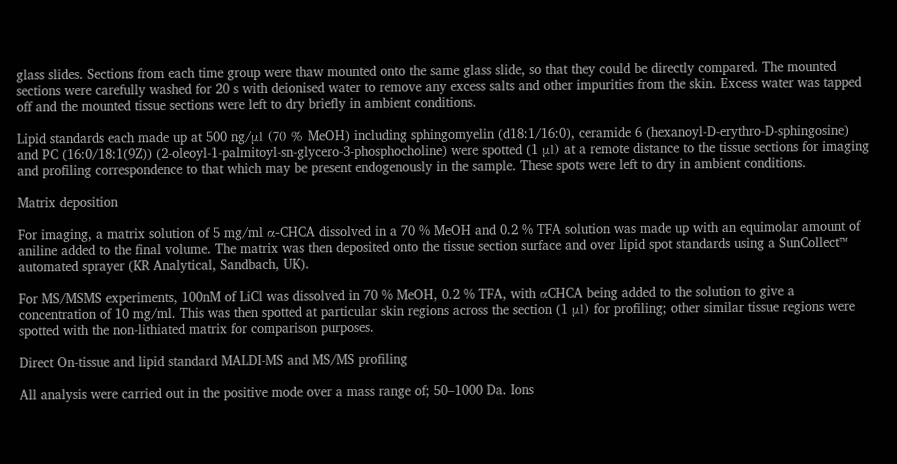glass slides. Sections from each time group were thaw mounted onto the same glass slide, so that they could be directly compared. The mounted sections were carefully washed for 20 s with deionised water to remove any excess salts and other impurities from the skin. Excess water was tapped off and the mounted tissue sections were left to dry briefly in ambient conditions.

Lipid standards each made up at 500 ng/μl (70 % MeOH) including sphingomyelin (d18:1/16:0), ceramide 6 (hexanoyl-D-erythro-D-sphingosine) and PC (16:0/18:1(9Z)) (2-oleoyl-1-palmitoyl-sn-glycero-3-phosphocholine) were spotted (1 μl) at a remote distance to the tissue sections for imaging and profiling correspondence to that which may be present endogenously in the sample. These spots were left to dry in ambient conditions.

Matrix deposition

For imaging, a matrix solution of 5 mg/ml α-CHCA dissolved in a 70 % MeOH and 0.2 % TFA solution was made up with an equimolar amount of aniline added to the final volume. The matrix was then deposited onto the tissue section surface and over lipid spot standards using a SunCollect™ automated sprayer (KR Analytical, Sandbach, UK).

For MS/MSMS experiments, 100nM of LiCl was dissolved in 70 % MeOH, 0.2 % TFA, with αCHCA being added to the solution to give a concentration of 10 mg/ml. This was then spotted at particular skin regions across the section (1 μl) for profiling; other similar tissue regions were spotted with the non-lithiated matrix for comparison purposes.

Direct On-tissue and lipid standard MALDI-MS and MS/MS profiling

All analysis were carried out in the positive mode over a mass range of; 50–1000 Da. Ions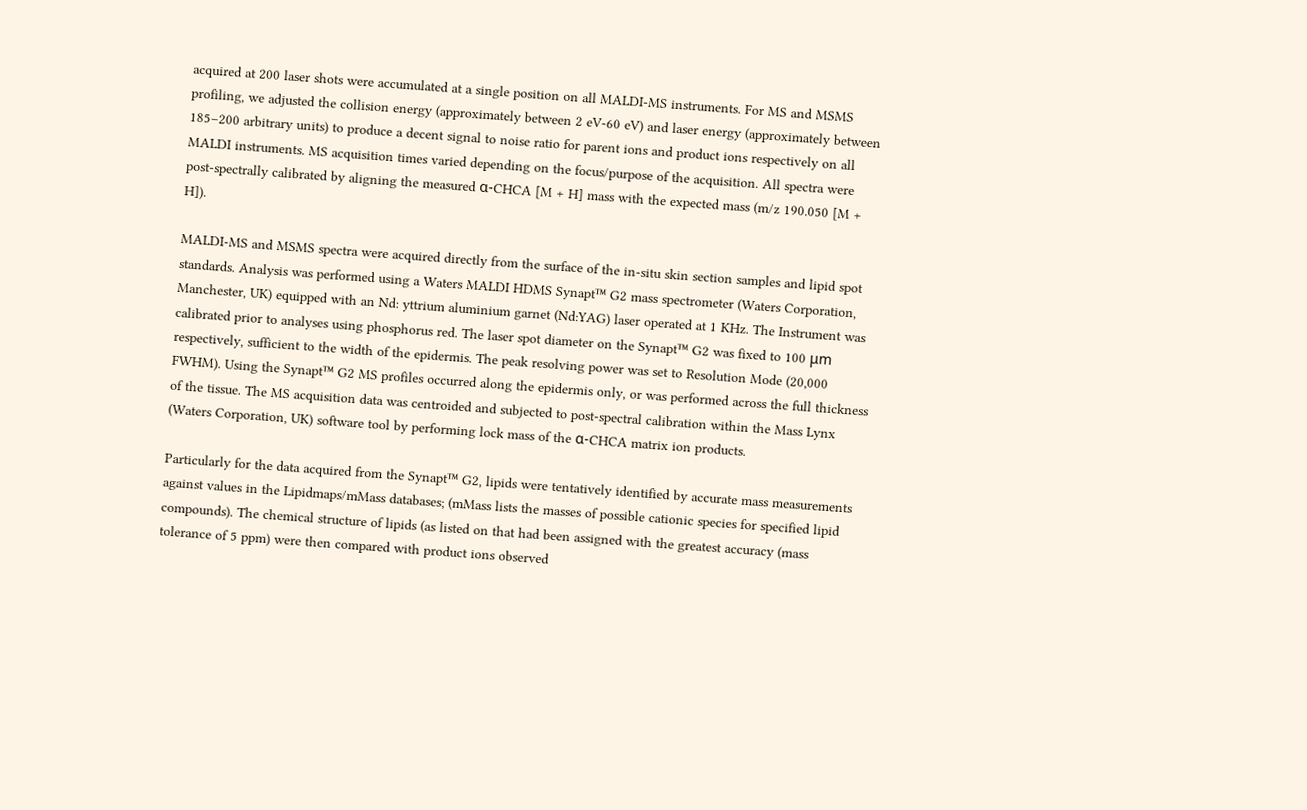acquired at 200 laser shots were accumulated at a single position on all MALDI-MS instruments. For MS and MSMS profiling, we adjusted the collision energy (approximately between 2 eV-60 eV) and laser energy (approximately between 185–200 arbitrary units) to produce a decent signal to noise ratio for parent ions and product ions respectively on all MALDI instruments. MS acquisition times varied depending on the focus/purpose of the acquisition. All spectra were post-spectrally calibrated by aligning the measured α-CHCA [M + H] mass with the expected mass (m/z 190.050 [M + H]).

MALDI-MS and MSMS spectra were acquired directly from the surface of the in-situ skin section samples and lipid spot standards. Analysis was performed using a Waters MALDI HDMS Synapt™ G2 mass spectrometer (Waters Corporation, Manchester, UK) equipped with an Nd: yttrium aluminium garnet (Nd:YAG) laser operated at 1 KHz. The Instrument was calibrated prior to analyses using phosphorus red. The laser spot diameter on the Synapt™ G2 was fixed to 100 μm respectively, sufficient to the width of the epidermis. The peak resolving power was set to Resolution Mode (20,000 FWHM). Using the Synapt™ G2 MS profiles occurred along the epidermis only, or was performed across the full thickness of the tissue. The MS acquisition data was centroided and subjected to post-spectral calibration within the Mass Lynx (Waters Corporation, UK) software tool by performing lock mass of the α-CHCA matrix ion products.

Particularly for the data acquired from the Synapt™ G2, lipids were tentatively identified by accurate mass measurements against values in the Lipidmaps/mMass databases; (mMass lists the masses of possible cationic species for specified lipid compounds). The chemical structure of lipids (as listed on that had been assigned with the greatest accuracy (mass tolerance of 5 ppm) were then compared with product ions observed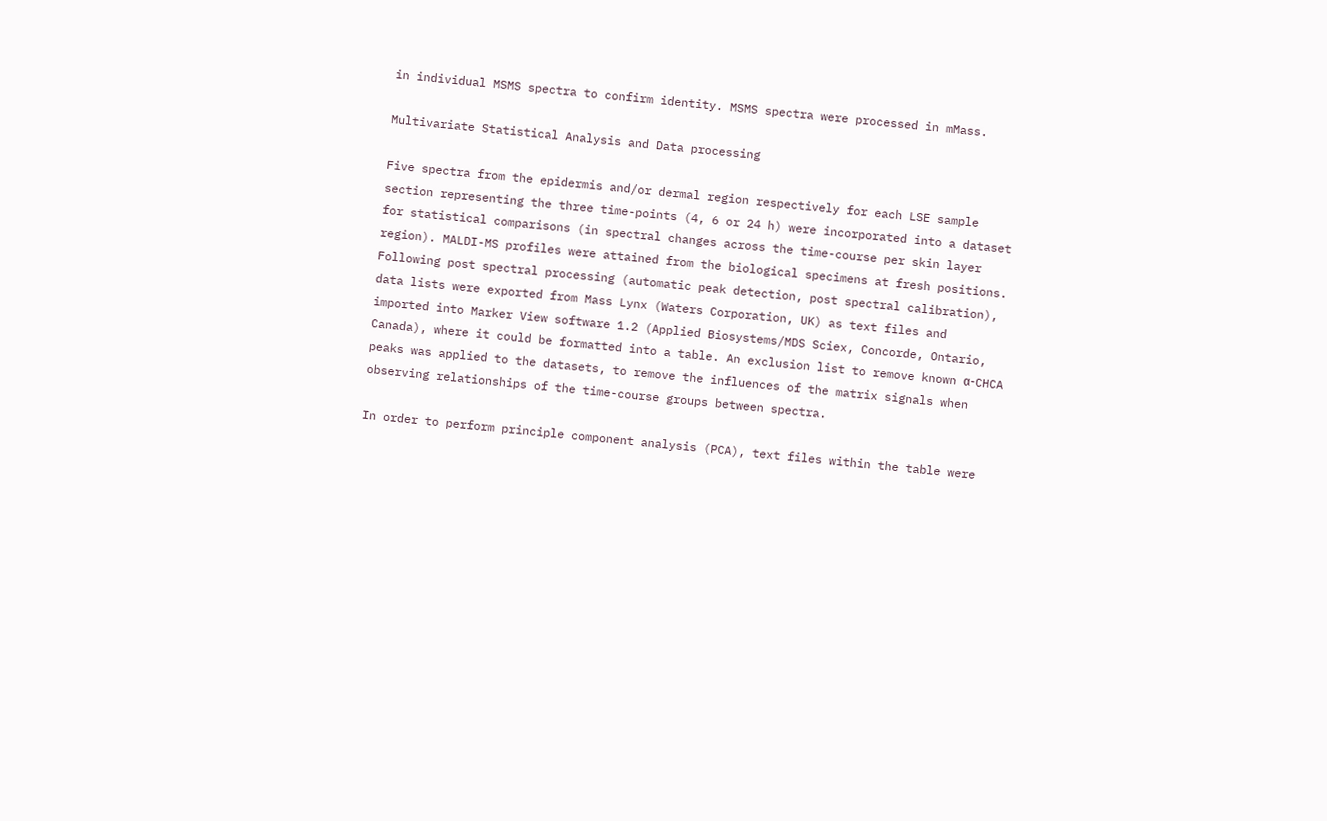in individual MSMS spectra to confirm identity. MSMS spectra were processed in mMass.

Multivariate Statistical Analysis and Data processing

Five spectra from the epidermis and/or dermal region respectively for each LSE sample section representing the three time-points (4, 6 or 24 h) were incorporated into a dataset for statistical comparisons (in spectral changes across the time-course per skin layer region). MALDI-MS profiles were attained from the biological specimens at fresh positions. Following post spectral processing (automatic peak detection, post spectral calibration), data lists were exported from Mass Lynx (Waters Corporation, UK) as text files and imported into Marker View software 1.2 (Applied Biosystems/MDS Sciex, Concorde, Ontario, Canada), where it could be formatted into a table. An exclusion list to remove known α-CHCA peaks was applied to the datasets, to remove the influences of the matrix signals when observing relationships of the time-course groups between spectra.

In order to perform principle component analysis (PCA), text files within the table were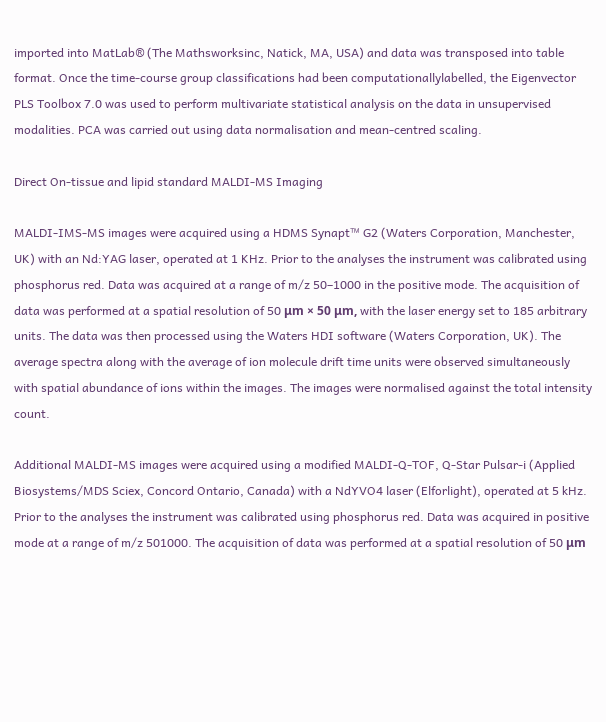imported into MatLab® (The Mathsworksinc, Natick, MA, USA) and data was transposed into table format. Once the time-course group classifications had been computationallylabelled, the Eigenvector PLS Toolbox 7.0 was used to perform multivariate statistical analysis on the data in unsupervised modalities. PCA was carried out using data normalisation and mean-centred scaling.

Direct On-tissue and lipid standard MALDI-MS Imaging

MALDI-IMS-MS images were acquired using a HDMS Synapt™ G2 (Waters Corporation, Manchester, UK) with an Nd:YAG laser, operated at 1 KHz. Prior to the analyses the instrument was calibrated using phosphorus red. Data was acquired at a range of m/z 50–1000 in the positive mode. The acquisition of data was performed at a spatial resolution of 50 μm × 50 μm, with the laser energy set to 185 arbitrary units. The data was then processed using the Waters HDI software (Waters Corporation, UK). The average spectra along with the average of ion molecule drift time units were observed simultaneously with spatial abundance of ions within the images. The images were normalised against the total intensity count.

Additional MALDI-MS images were acquired using a modified MALDI-Q-TOF, Q-Star Pulsar-i (Applied Biosystems/MDS Sciex, Concord Ontario, Canada) with a NdYVO4 laser (Elforlight), operated at 5 kHz. Prior to the analyses the instrument was calibrated using phosphorus red. Data was acquired in positive mode at a range of m/z 501000. The acquisition of data was performed at a spatial resolution of 50 μm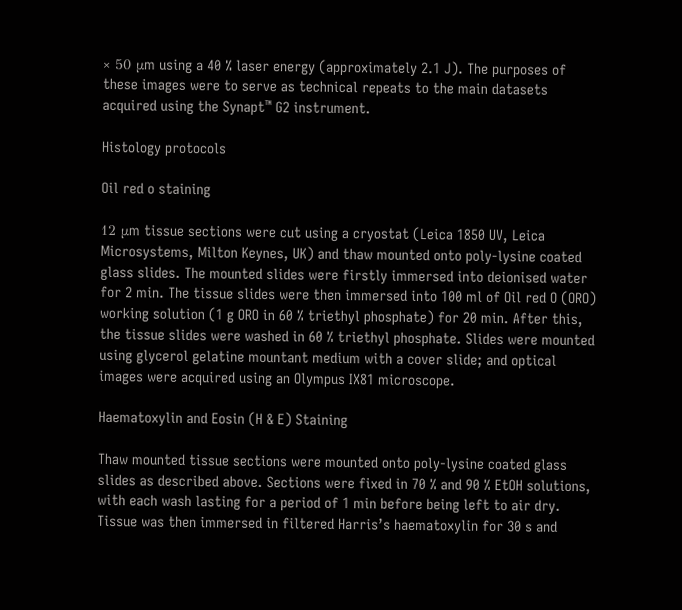× 50 μm using a 40 % laser energy (approximately 2.1 J). The purposes of these images were to serve as technical repeats to the main datasets acquired using the Synapt™ G2 instrument.

Histology protocols

Oil red o staining

12 μm tissue sections were cut using a cryostat (Leica 1850 UV, Leica Microsystems, Milton Keynes, UK) and thaw mounted onto poly-lysine coated glass slides. The mounted slides were firstly immersed into deionised water for 2 min. The tissue slides were then immersed into 100 ml of Oil red O (ORO) working solution (1 g ORO in 60 % triethyl phosphate) for 20 min. After this, the tissue slides were washed in 60 % triethyl phosphate. Slides were mounted using glycerol gelatine mountant medium with a cover slide; and optical images were acquired using an Olympus IX81 microscope.

Haematoxylin and Eosin (H & E) Staining

Thaw mounted tissue sections were mounted onto poly-lysine coated glass slides as described above. Sections were fixed in 70 % and 90 % EtOH solutions, with each wash lasting for a period of 1 min before being left to air dry. Tissue was then immersed in filtered Harris’s haematoxylin for 30 s and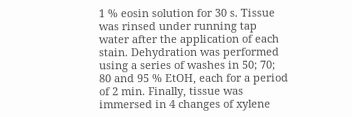1 % eosin solution for 30 s. Tissue was rinsed under running tap water after the application of each stain. Dehydration was performed using a series of washes in 50; 70; 80 and 95 % EtOH, each for a period of 2 min. Finally, tissue was immersed in 4 changes of xylene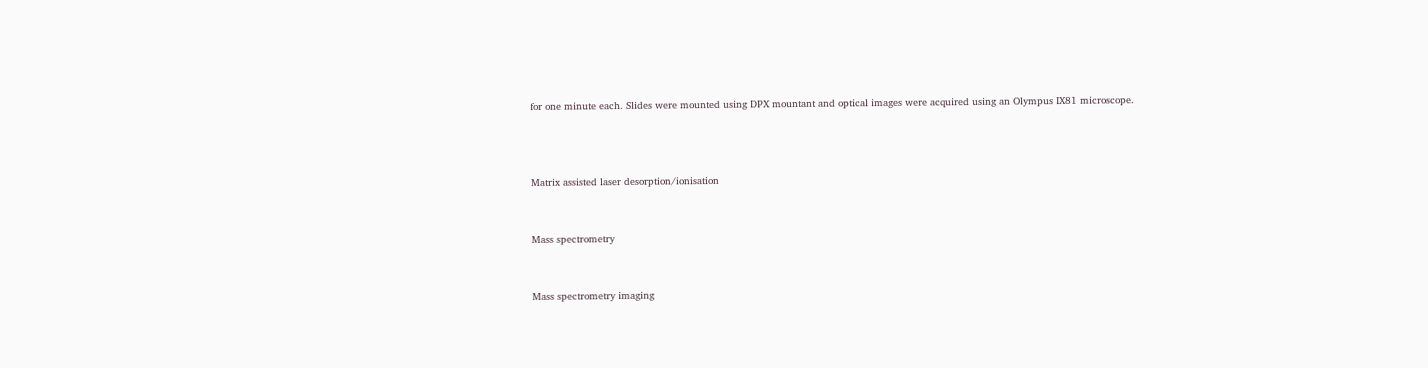for one minute each. Slides were mounted using DPX mountant and optical images were acquired using an Olympus IX81 microscope.



Matrix assisted laser desorption/ionisation


Mass spectrometry


Mass spectrometry imaging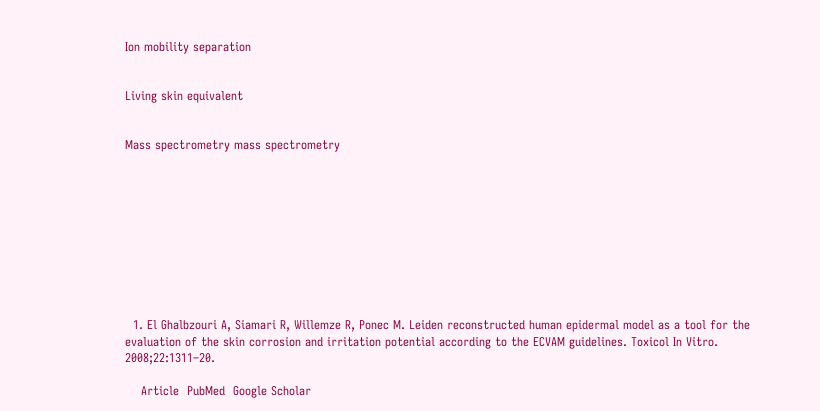Ion mobility separation


Living skin equivalent


Mass spectrometry mass spectrometry










  1. El Ghalbzouri A, Siamari R, Willemze R, Ponec M. Leiden reconstructed human epidermal model as a tool for the evaluation of the skin corrosion and irritation potential according to the ECVAM guidelines. Toxicol In Vitro. 2008;22:1311–20.

    Article  PubMed  Google Scholar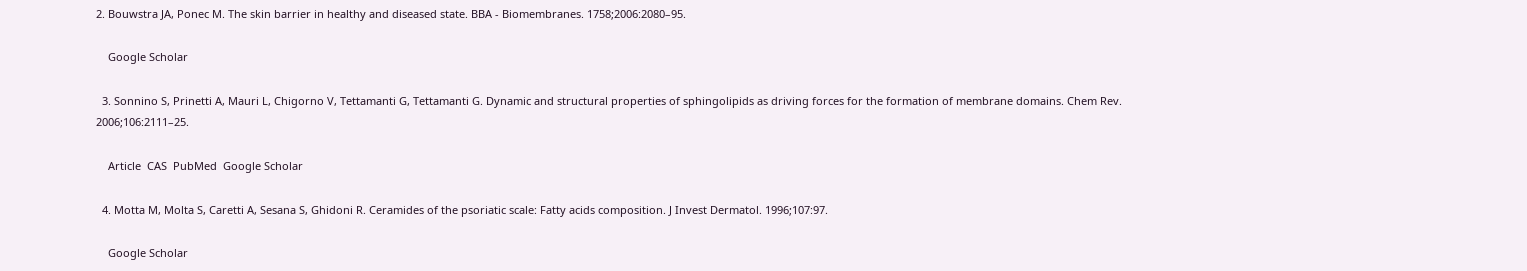2. Bouwstra JA, Ponec M. The skin barrier in healthy and diseased state. BBA - Biomembranes. 1758;2006:2080–95.

    Google Scholar

  3. Sonnino S, Prinetti A, Mauri L, Chigorno V, Tettamanti G, Tettamanti G. Dynamic and structural properties of sphingolipids as driving forces for the formation of membrane domains. Chem Rev. 2006;106:2111–25.

    Article  CAS  PubMed  Google Scholar

  4. Motta M, Molta S, Caretti A, Sesana S, Ghidoni R. Ceramides of the psoriatic scale: Fatty acids composition. J Invest Dermatol. 1996;107:97.

    Google Scholar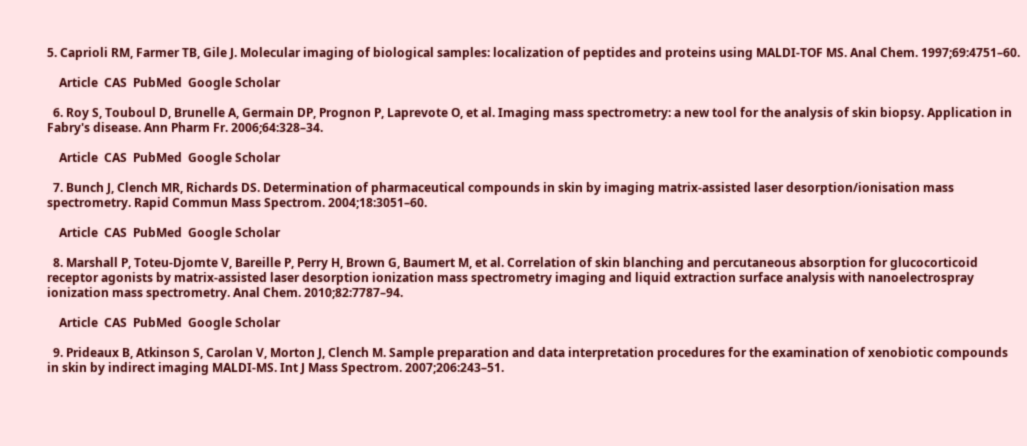5. Caprioli RM, Farmer TB, Gile J. Molecular imaging of biological samples: localization of peptides and proteins using MALDI-TOF MS. Anal Chem. 1997;69:4751–60.

    Article  CAS  PubMed  Google Scholar

  6. Roy S, Touboul D, Brunelle A, Germain DP, Prognon P, Laprevote O, et al. Imaging mass spectrometry: a new tool for the analysis of skin biopsy. Application in Fabry's disease. Ann Pharm Fr. 2006;64:328–34.

    Article  CAS  PubMed  Google Scholar

  7. Bunch J, Clench MR, Richards DS. Determination of pharmaceutical compounds in skin by imaging matrix-assisted laser desorption/ionisation mass spectrometry. Rapid Commun Mass Spectrom. 2004;18:3051–60.

    Article  CAS  PubMed  Google Scholar

  8. Marshall P, Toteu-Djomte V, Bareille P, Perry H, Brown G, Baumert M, et al. Correlation of skin blanching and percutaneous absorption for glucocorticoid receptor agonists by matrix-assisted laser desorption ionization mass spectrometry imaging and liquid extraction surface analysis with nanoelectrospray ionization mass spectrometry. Anal Chem. 2010;82:7787–94.

    Article  CAS  PubMed  Google Scholar

  9. Prideaux B, Atkinson S, Carolan V, Morton J, Clench M. Sample preparation and data interpretation procedures for the examination of xenobiotic compounds in skin by indirect imaging MALDI-MS. Int J Mass Spectrom. 2007;206:243–51.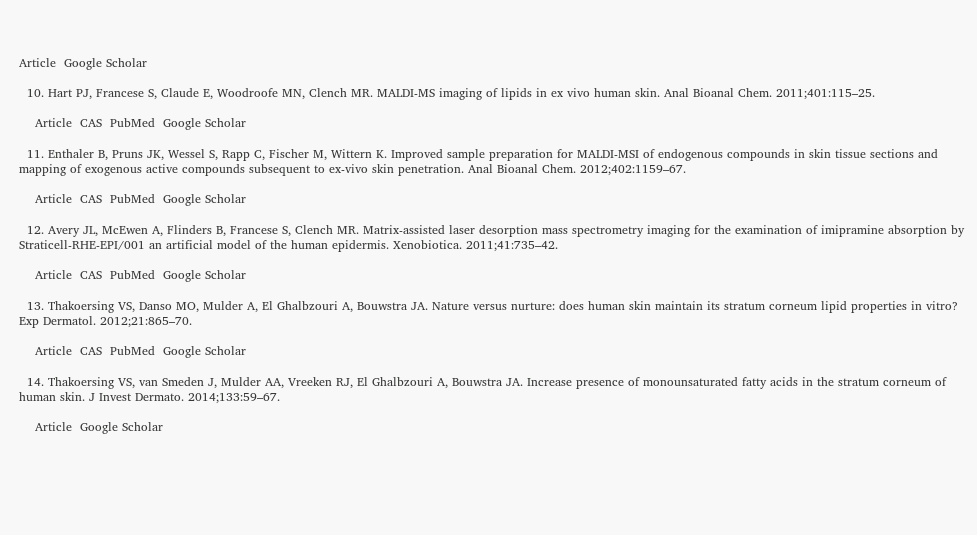Article  Google Scholar

  10. Hart PJ, Francese S, Claude E, Woodroofe MN, Clench MR. MALDI-MS imaging of lipids in ex vivo human skin. Anal Bioanal Chem. 2011;401:115–25.

    Article  CAS  PubMed  Google Scholar

  11. Enthaler B, Pruns JK, Wessel S, Rapp C, Fischer M, Wittern K. Improved sample preparation for MALDI-MSI of endogenous compounds in skin tissue sections and mapping of exogenous active compounds subsequent to ex-vivo skin penetration. Anal Bioanal Chem. 2012;402:1159–67.

    Article  CAS  PubMed  Google Scholar

  12. Avery JL, McEwen A, Flinders B, Francese S, Clench MR. Matrix-assisted laser desorption mass spectrometry imaging for the examination of imipramine absorption by Straticell-RHE-EPI/001 an artificial model of the human epidermis. Xenobiotica. 2011;41:735–42.

    Article  CAS  PubMed  Google Scholar

  13. Thakoersing VS, Danso MO, Mulder A, El Ghalbzouri A, Bouwstra JA. Nature versus nurture: does human skin maintain its stratum corneum lipid properties in vitro? Exp Dermatol. 2012;21:865–70.

    Article  CAS  PubMed  Google Scholar

  14. Thakoersing VS, van Smeden J, Mulder AA, Vreeken RJ, El Ghalbzouri A, Bouwstra JA. Increase presence of monounsaturated fatty acids in the stratum corneum of human skin. J Invest Dermato. 2014;133:59–67.

    Article  Google Scholar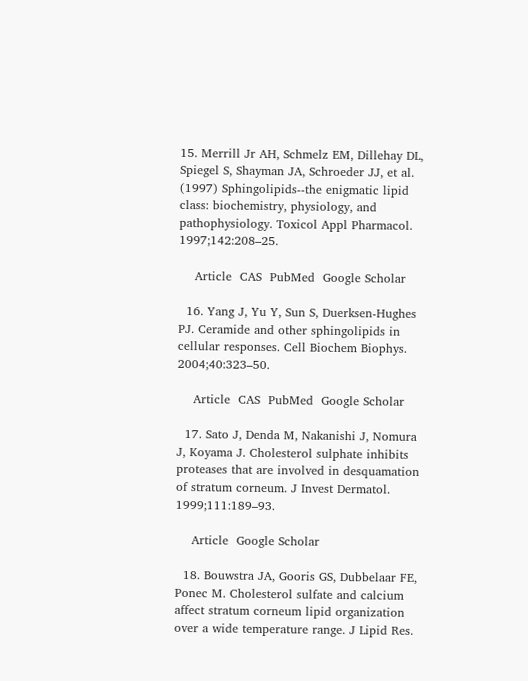15. Merrill Jr AH, Schmelz EM, Dillehay DL, Spiegel S, Shayman JA, Schroeder JJ, et al. (1997) Sphingolipids--the enigmatic lipid class: biochemistry, physiology, and pathophysiology. Toxicol Appl Pharmacol. 1997;142:208–25.

    Article  CAS  PubMed  Google Scholar

  16. Yang J, Yu Y, Sun S, Duerksen-Hughes PJ. Ceramide and other sphingolipids in cellular responses. Cell Biochem Biophys. 2004;40:323–50.

    Article  CAS  PubMed  Google Scholar

  17. Sato J, Denda M, Nakanishi J, Nomura J, Koyama J. Cholesterol sulphate inhibits proteases that are involved in desquamation of stratum corneum. J Invest Dermatol. 1999;111:189–93.

    Article  Google Scholar

  18. Bouwstra JA, Gooris GS, Dubbelaar FE, Ponec M. Cholesterol sulfate and calcium affect stratum corneum lipid organization over a wide temperature range. J Lipid Res.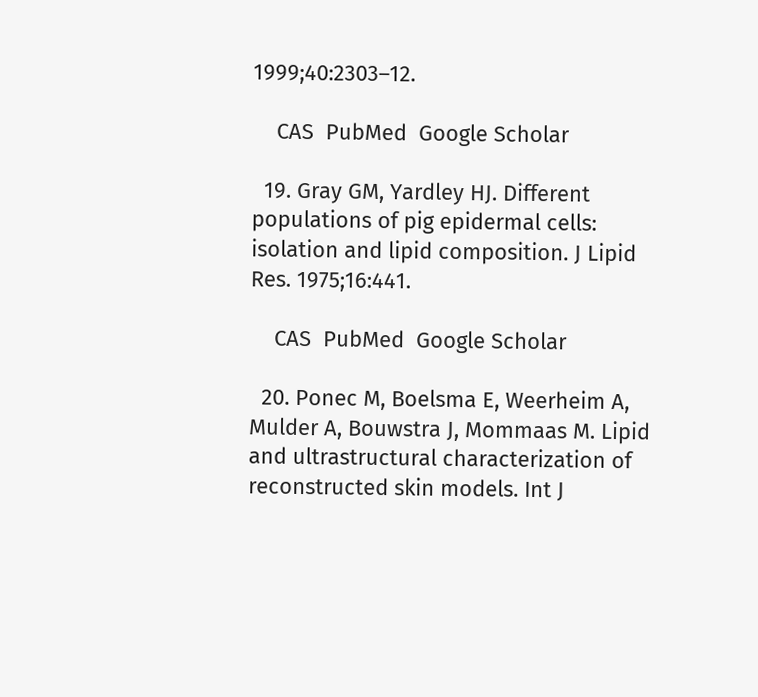1999;40:2303–12.

    CAS  PubMed  Google Scholar

  19. Gray GM, Yardley HJ. Different populations of pig epidermal cells: isolation and lipid composition. J Lipid Res. 1975;16:441.

    CAS  PubMed  Google Scholar

  20. Ponec M, Boelsma E, Weerheim A, Mulder A, Bouwstra J, Mommaas M. Lipid and ultrastructural characterization of reconstructed skin models. Int J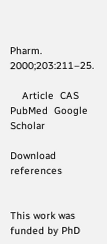Pharm. 2000;203:211–25.

    Article  CAS  PubMed  Google Scholar

Download references


This work was funded by PhD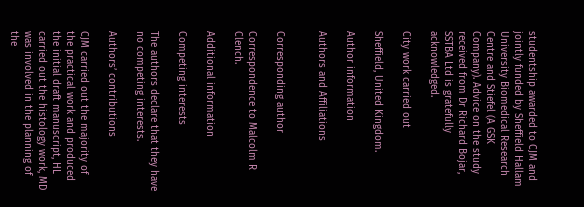studentship awarded to CJM and jointly funded by Sheffield Hallam University Biomedical Research Centre and Stiefel (A GSK Company). Advice on the study received from Dr Richard Bojar, SSTBA Ltd is gratefully acknowledged.

City work carried out

Sheffield, United Kingdom.

Author information

Authors and Affiliations


Corresponding author

Correspondence to Malcolm R Clench.

Additional information

Competing interests

The authors declare that they have no competing interests.

Authors’ contributions

CJM carried out the majority of the practical work and produced the initial draft manuscript, HL carried out the histology work, MD was involved in the planning of the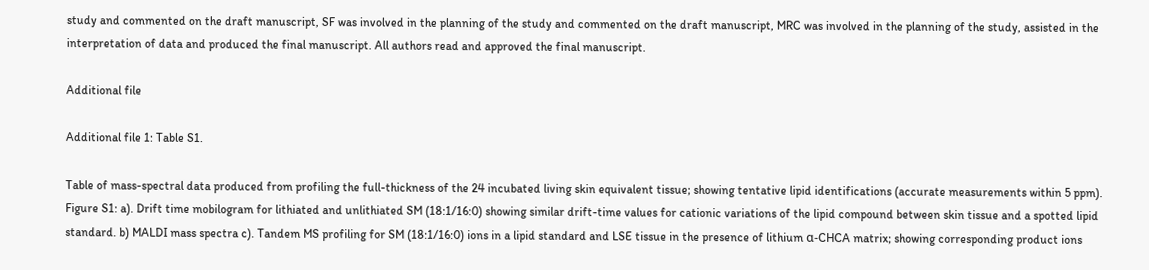study and commented on the draft manuscript, SF was involved in the planning of the study and commented on the draft manuscript, MRC was involved in the planning of the study, assisted in the interpretation of data and produced the final manuscript. All authors read and approved the final manuscript.

Additional file

Additional file 1: Table S1.

Table of mass-spectral data produced from profiling the full-thickness of the 24 incubated living skin equivalent tissue; showing tentative lipid identifications (accurate measurements within 5 ppm). Figure S1: a). Drift time mobilogram for lithiated and unlithiated SM (18:1/16:0) showing similar drift-time values for cationic variations of the lipid compound between skin tissue and a spotted lipid standard. b) MALDI mass spectra c). Tandem MS profiling for SM (18:1/16:0) ions in a lipid standard and LSE tissue in the presence of lithium α-CHCA matrix; showing corresponding product ions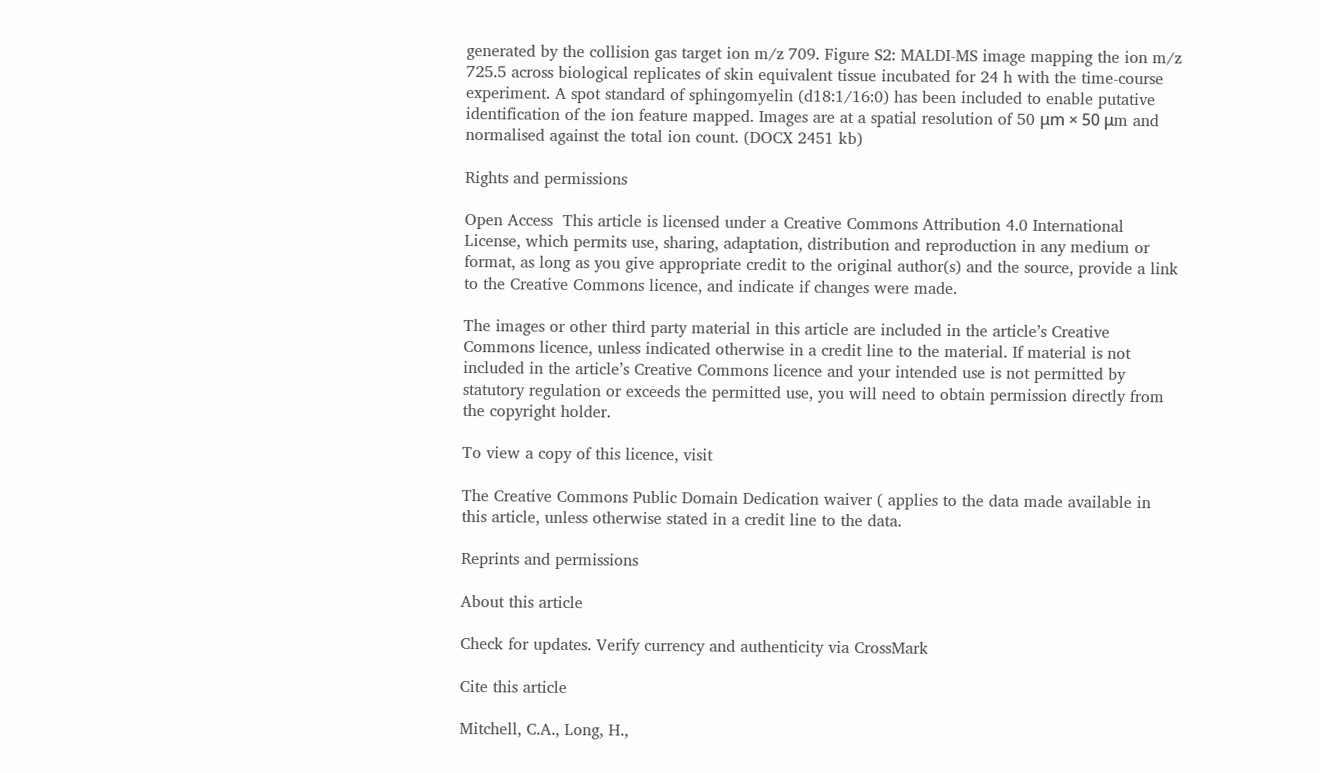generated by the collision gas target ion m/z 709. Figure S2: MALDI-MS image mapping the ion m/z 725.5 across biological replicates of skin equivalent tissue incubated for 24 h with the time-course experiment. A spot standard of sphingomyelin (d18:1/16:0) has been included to enable putative identification of the ion feature mapped. Images are at a spatial resolution of 50 μm × 50 μm and normalised against the total ion count. (DOCX 2451 kb)

Rights and permissions

Open Access  This article is licensed under a Creative Commons Attribution 4.0 International License, which permits use, sharing, adaptation, distribution and reproduction in any medium or format, as long as you give appropriate credit to the original author(s) and the source, provide a link to the Creative Commons licence, and indicate if changes were made.

The images or other third party material in this article are included in the article’s Creative Commons licence, unless indicated otherwise in a credit line to the material. If material is not included in the article’s Creative Commons licence and your intended use is not permitted by statutory regulation or exceeds the permitted use, you will need to obtain permission directly from the copyright holder.

To view a copy of this licence, visit

The Creative Commons Public Domain Dedication waiver ( applies to the data made available in this article, unless otherwise stated in a credit line to the data.

Reprints and permissions

About this article

Check for updates. Verify currency and authenticity via CrossMark

Cite this article

Mitchell, C.A., Long, H.,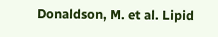Donaldson, M. et al. Lipid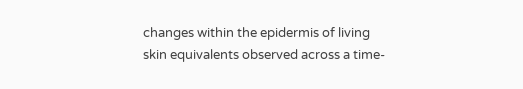changes within the epidermis of living skin equivalents observed across a time-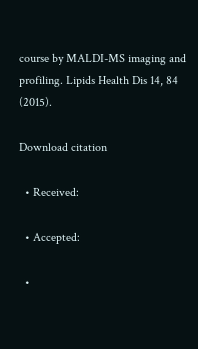course by MALDI-MS imaging and profiling. Lipids Health Dis 14, 84 (2015).

Download citation

  • Received:

  • Accepted:

  •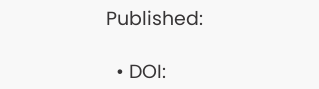Published:

  • DOI: